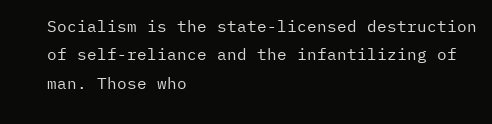Socialism is the state-licensed destruction of self-reliance and the infantilizing of man. Those who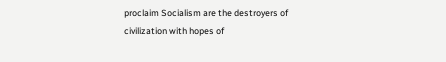proclaim Socialism are the destroyers of civilization with hopes of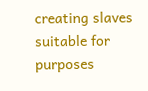creating slaves suitable for purposes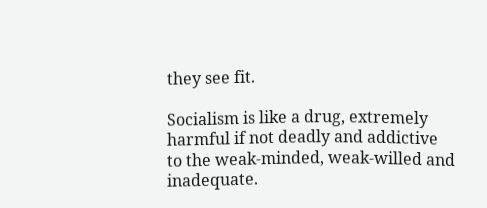they see fit.

Socialism is like a drug, extremely harmful if not deadly and addictive to the weak-minded, weak-willed and inadequate.